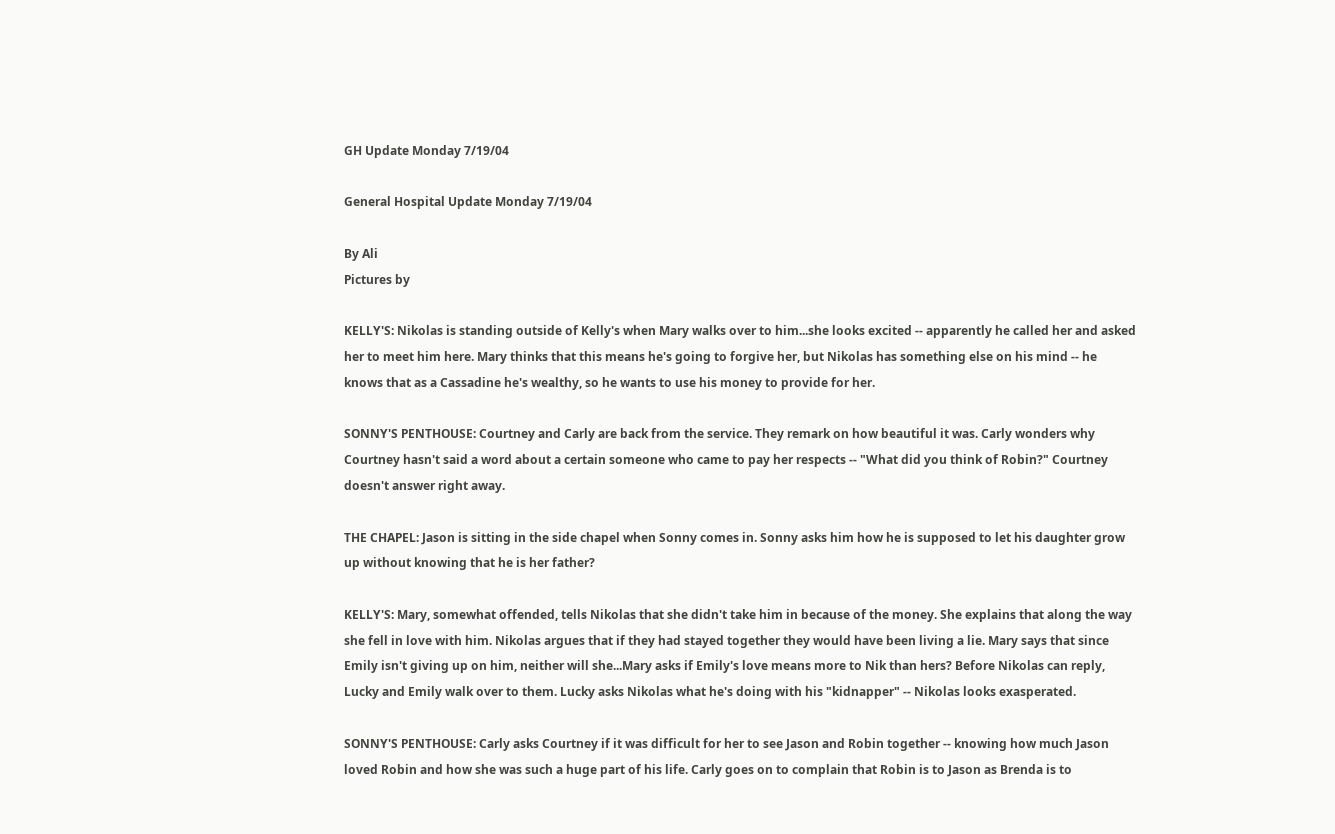GH Update Monday 7/19/04

General Hospital Update Monday 7/19/04

By Ali
Pictures by

KELLY'S: Nikolas is standing outside of Kelly's when Mary walks over to him...she looks excited -- apparently he called her and asked her to meet him here. Mary thinks that this means he's going to forgive her, but Nikolas has something else on his mind -- he knows that as a Cassadine he's wealthy, so he wants to use his money to provide for her.

SONNY'S PENTHOUSE: Courtney and Carly are back from the service. They remark on how beautiful it was. Carly wonders why Courtney hasn't said a word about a certain someone who came to pay her respects -- "What did you think of Robin?" Courtney doesn't answer right away.

THE CHAPEL: Jason is sitting in the side chapel when Sonny comes in. Sonny asks him how he is supposed to let his daughter grow up without knowing that he is her father?

KELLY'S: Mary, somewhat offended, tells Nikolas that she didn't take him in because of the money. She explains that along the way she fell in love with him. Nikolas argues that if they had stayed together they would have been living a lie. Mary says that since Emily isn't giving up on him, neither will she...Mary asks if Emily's love means more to Nik than hers? Before Nikolas can reply, Lucky and Emily walk over to them. Lucky asks Nikolas what he's doing with his "kidnapper" -- Nikolas looks exasperated.

SONNY'S PENTHOUSE: Carly asks Courtney if it was difficult for her to see Jason and Robin together -- knowing how much Jason loved Robin and how she was such a huge part of his life. Carly goes on to complain that Robin is to Jason as Brenda is to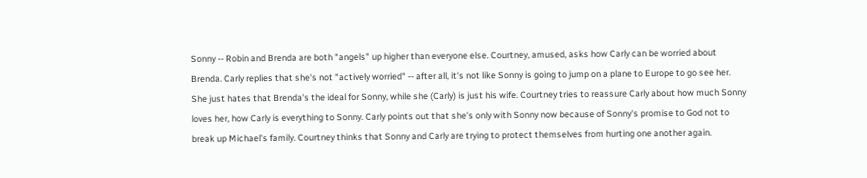Sonny -- Robin and Brenda are both "angels" up higher than everyone else. Courtney, amused, asks how Carly can be worried about Brenda. Carly replies that she's not "actively worried" -- after all, it's not like Sonny is going to jump on a plane to Europe to go see her. She just hates that Brenda's the ideal for Sonny, while she (Carly) is just his wife. Courtney tries to reassure Carly about how much Sonny loves her, how Carly is everything to Sonny. Carly points out that she's only with Sonny now because of Sonny's promise to God not to break up Michael's family. Courtney thinks that Sonny and Carly are trying to protect themselves from hurting one another again.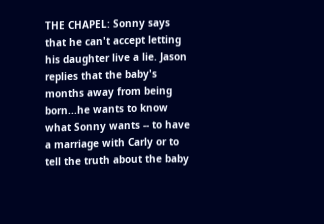THE CHAPEL: Sonny says that he can't accept letting his daughter live a lie. Jason replies that the baby's months away from being born...he wants to know what Sonny wants -- to have a marriage with Carly or to tell the truth about the baby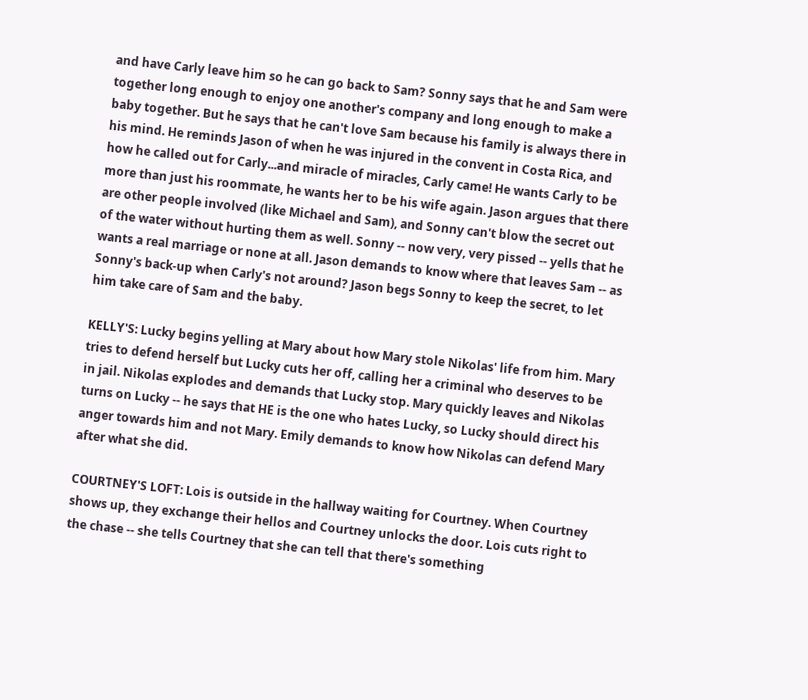and have Carly leave him so he can go back to Sam? Sonny says that he and Sam were together long enough to enjoy one another's company and long enough to make a baby together. But he says that he can't love Sam because his family is always there in his mind. He reminds Jason of when he was injured in the convent in Costa Rica, and how he called out for Carly...and miracle of miracles, Carly came! He wants Carly to be more than just his roommate, he wants her to be his wife again. Jason argues that there are other people involved (like Michael and Sam), and Sonny can't blow the secret out of the water without hurting them as well. Sonny -- now very, very pissed -- yells that he wants a real marriage or none at all. Jason demands to know where that leaves Sam -- as Sonny's back-up when Carly's not around? Jason begs Sonny to keep the secret, to let him take care of Sam and the baby.

KELLY'S: Lucky begins yelling at Mary about how Mary stole Nikolas' life from him. Mary tries to defend herself but Lucky cuts her off, calling her a criminal who deserves to be in jail. Nikolas explodes and demands that Lucky stop. Mary quickly leaves and Nikolas turns on Lucky -- he says that HE is the one who hates Lucky, so Lucky should direct his anger towards him and not Mary. Emily demands to know how Nikolas can defend Mary after what she did.

COURTNEY'S LOFT: Lois is outside in the hallway waiting for Courtney. When Courtney shows up, they exchange their hellos and Courtney unlocks the door. Lois cuts right to the chase -- she tells Courtney that she can tell that there's something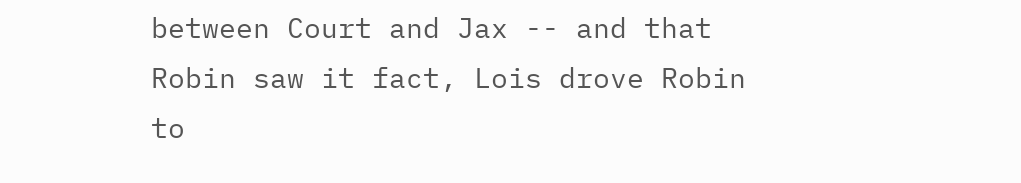between Court and Jax -- and that Robin saw it fact, Lois drove Robin to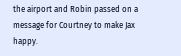the airport and Robin passed on a message for Courtney to make Jax happy.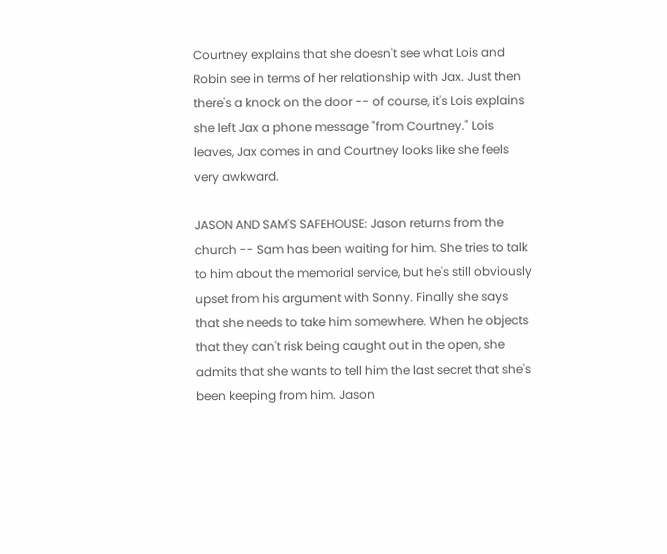Courtney explains that she doesn't see what Lois and Robin see in terms of her relationship with Jax. Just then there's a knock on the door -- of course, it's Lois explains she left Jax a phone message "from Courtney." Lois leaves, Jax comes in and Courtney looks like she feels very awkward.

JASON AND SAM'S SAFEHOUSE: Jason returns from the church -- Sam has been waiting for him. She tries to talk to him about the memorial service, but he's still obviously upset from his argument with Sonny. Finally she says that she needs to take him somewhere. When he objects that they can't risk being caught out in the open, she admits that she wants to tell him the last secret that she's been keeping from him. Jason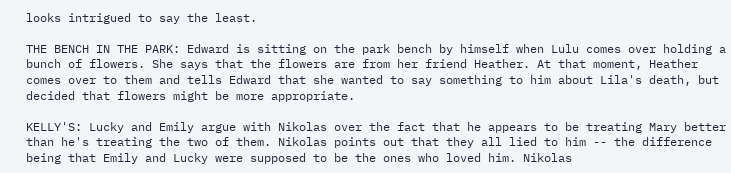looks intrigued to say the least.

THE BENCH IN THE PARK: Edward is sitting on the park bench by himself when Lulu comes over holding a bunch of flowers. She says that the flowers are from her friend Heather. At that moment, Heather comes over to them and tells Edward that she wanted to say something to him about Lila's death, but decided that flowers might be more appropriate.

KELLY'S: Lucky and Emily argue with Nikolas over the fact that he appears to be treating Mary better than he's treating the two of them. Nikolas points out that they all lied to him -- the difference being that Emily and Lucky were supposed to be the ones who loved him. Nikolas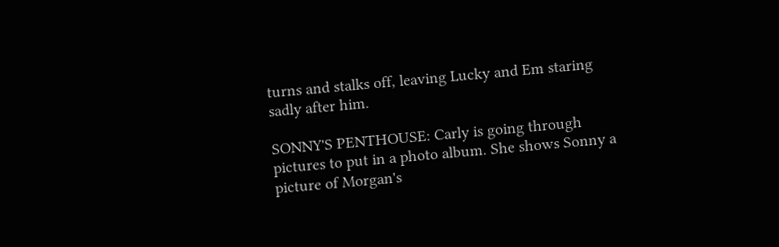turns and stalks off, leaving Lucky and Em staring sadly after him.

SONNY'S PENTHOUSE: Carly is going through pictures to put in a photo album. She shows Sonny a picture of Morgan's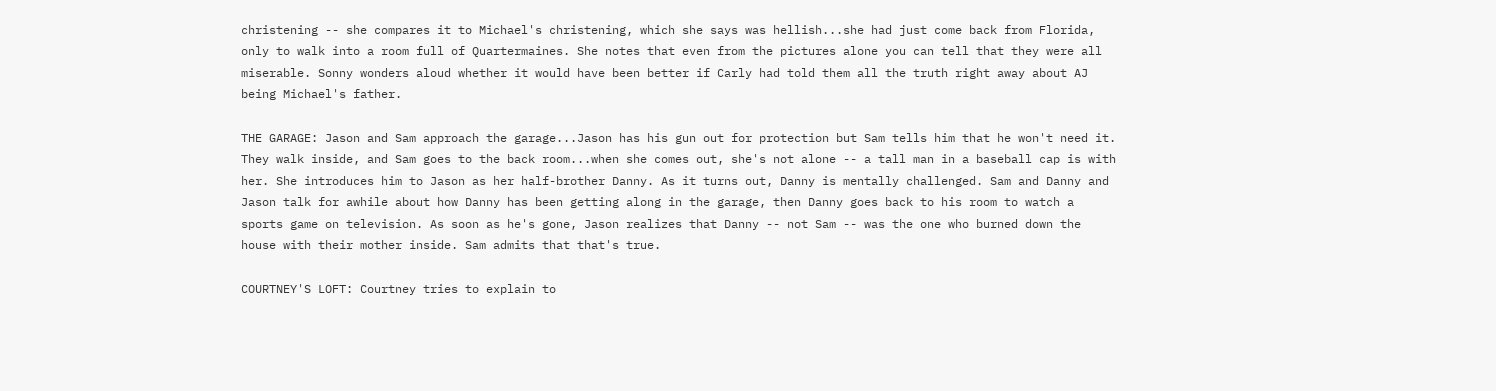christening -- she compares it to Michael's christening, which she says was hellish...she had just come back from Florida, only to walk into a room full of Quartermaines. She notes that even from the pictures alone you can tell that they were all miserable. Sonny wonders aloud whether it would have been better if Carly had told them all the truth right away about AJ being Michael's father.

THE GARAGE: Jason and Sam approach the garage...Jason has his gun out for protection but Sam tells him that he won't need it. They walk inside, and Sam goes to the back room...when she comes out, she's not alone -- a tall man in a baseball cap is with her. She introduces him to Jason as her half-brother Danny. As it turns out, Danny is mentally challenged. Sam and Danny and Jason talk for awhile about how Danny has been getting along in the garage, then Danny goes back to his room to watch a sports game on television. As soon as he's gone, Jason realizes that Danny -- not Sam -- was the one who burned down the house with their mother inside. Sam admits that that's true.

COURTNEY'S LOFT: Courtney tries to explain to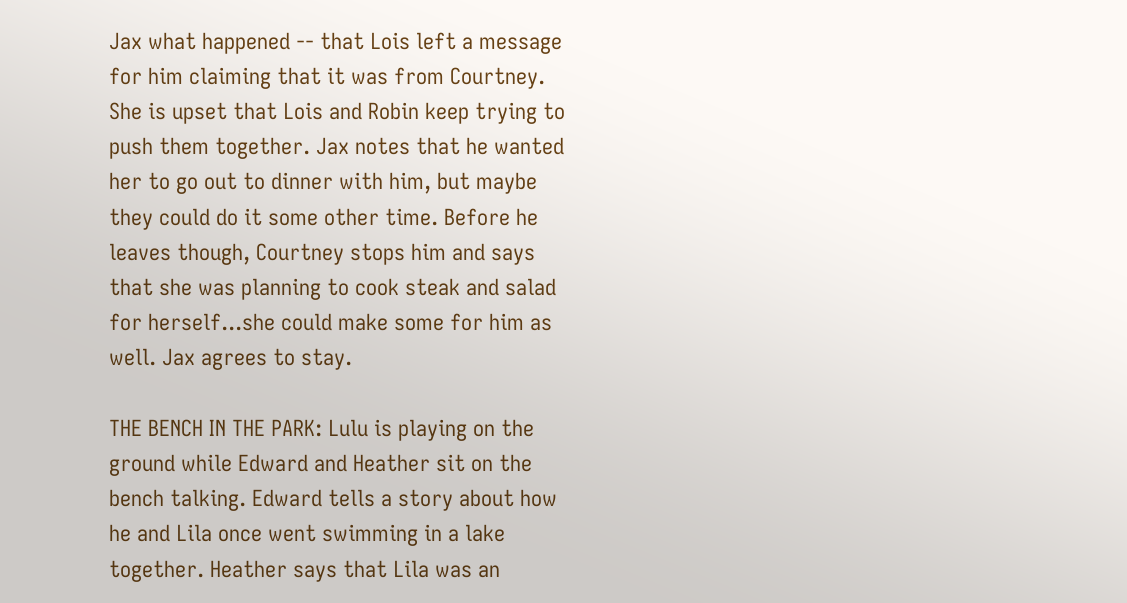Jax what happened -- that Lois left a message for him claiming that it was from Courtney. She is upset that Lois and Robin keep trying to push them together. Jax notes that he wanted her to go out to dinner with him, but maybe they could do it some other time. Before he leaves though, Courtney stops him and says that she was planning to cook steak and salad for herself...she could make some for him as well. Jax agrees to stay.

THE BENCH IN THE PARK: Lulu is playing on the ground while Edward and Heather sit on the bench talking. Edward tells a story about how he and Lila once went swimming in a lake together. Heather says that Lila was an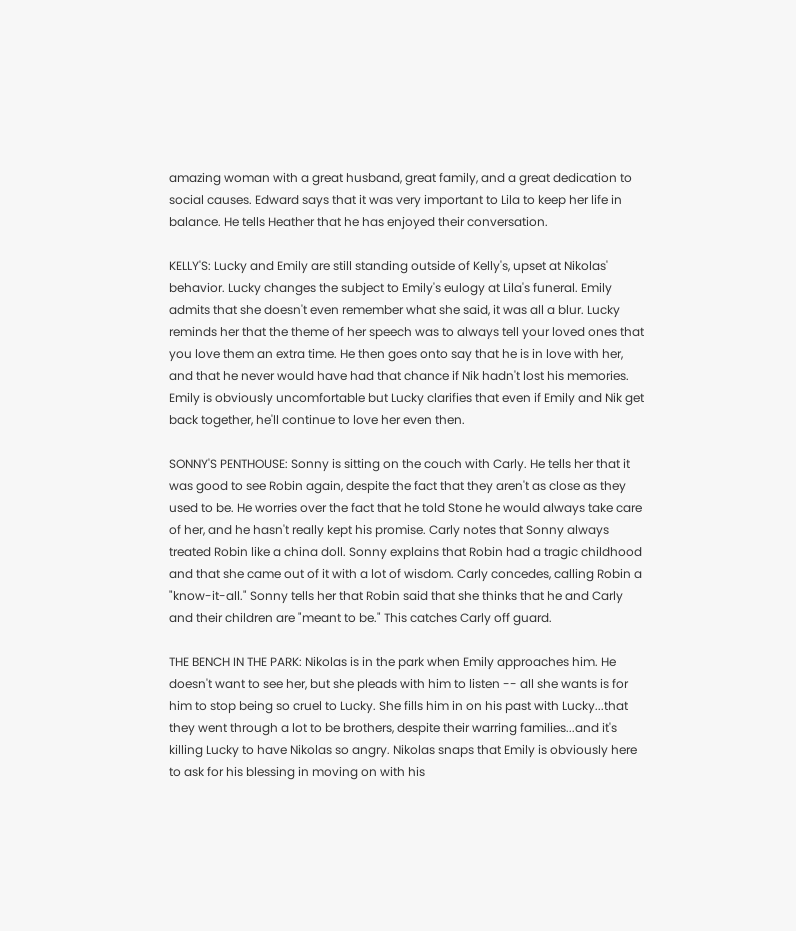amazing woman with a great husband, great family, and a great dedication to social causes. Edward says that it was very important to Lila to keep her life in balance. He tells Heather that he has enjoyed their conversation.

KELLY'S: Lucky and Emily are still standing outside of Kelly's, upset at Nikolas' behavior. Lucky changes the subject to Emily's eulogy at Lila's funeral. Emily admits that she doesn't even remember what she said, it was all a blur. Lucky reminds her that the theme of her speech was to always tell your loved ones that you love them an extra time. He then goes onto say that he is in love with her, and that he never would have had that chance if Nik hadn't lost his memories. Emily is obviously uncomfortable but Lucky clarifies that even if Emily and Nik get back together, he'll continue to love her even then.

SONNY'S PENTHOUSE: Sonny is sitting on the couch with Carly. He tells her that it was good to see Robin again, despite the fact that they aren't as close as they used to be. He worries over the fact that he told Stone he would always take care of her, and he hasn't really kept his promise. Carly notes that Sonny always treated Robin like a china doll. Sonny explains that Robin had a tragic childhood and that she came out of it with a lot of wisdom. Carly concedes, calling Robin a "know-it-all." Sonny tells her that Robin said that she thinks that he and Carly and their children are "meant to be." This catches Carly off guard.

THE BENCH IN THE PARK: Nikolas is in the park when Emily approaches him. He doesn't want to see her, but she pleads with him to listen -- all she wants is for him to stop being so cruel to Lucky. She fills him in on his past with Lucky...that they went through a lot to be brothers, despite their warring families...and it's killing Lucky to have Nikolas so angry. Nikolas snaps that Emily is obviously here to ask for his blessing in moving on with his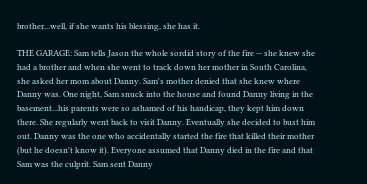brother...well, if she wants his blessing, she has it.

THE GARAGE: Sam tells Jason the whole sordid story of the fire -- she knew she had a brother and when she went to track down her mother in South Carolina, she asked her mom about Danny. Sam's mother denied that she knew where Danny was. One night, Sam snuck into the house and found Danny living in the basement...his parents were so ashamed of his handicap, they kept him down there. She regularly went back to visit Danny. Eventually she decided to bust him out. Danny was the one who accidentally started the fire that killed their mother (but he doesn't know it). Everyone assumed that Danny died in the fire and that Sam was the culprit. Sam sent Danny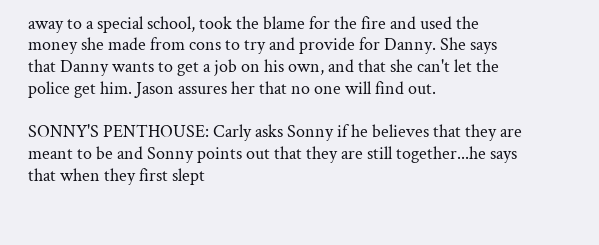away to a special school, took the blame for the fire and used the money she made from cons to try and provide for Danny. She says that Danny wants to get a job on his own, and that she can't let the police get him. Jason assures her that no one will find out.

SONNY'S PENTHOUSE: Carly asks Sonny if he believes that they are meant to be and Sonny points out that they are still together...he says that when they first slept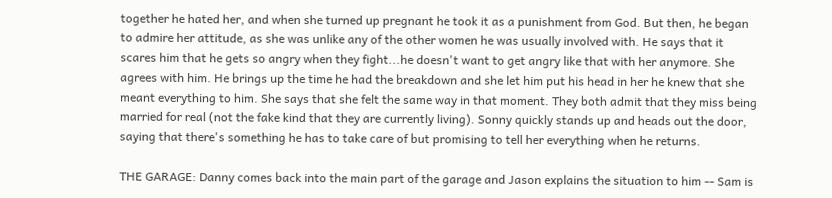together he hated her, and when she turned up pregnant he took it as a punishment from God. But then, he began to admire her attitude, as she was unlike any of the other women he was usually involved with. He says that it scares him that he gets so angry when they fight...he doesn't want to get angry like that with her anymore. She agrees with him. He brings up the time he had the breakdown and she let him put his head in her he knew that she meant everything to him. She says that she felt the same way in that moment. They both admit that they miss being married for real (not the fake kind that they are currently living). Sonny quickly stands up and heads out the door, saying that there's something he has to take care of but promising to tell her everything when he returns.

THE GARAGE: Danny comes back into the main part of the garage and Jason explains the situation to him -- Sam is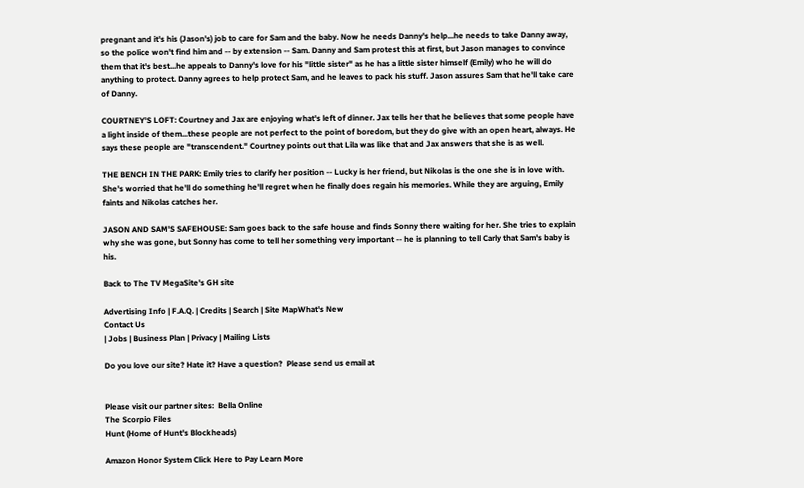pregnant and it's his (Jason's) job to care for Sam and the baby. Now he needs Danny's help...he needs to take Danny away, so the police won't find him and -- by extension -- Sam. Danny and Sam protest this at first, but Jason manages to convince them that it's best...he appeals to Danny's love for his "little sister" as he has a little sister himself (Emily) who he will do anything to protect. Danny agrees to help protect Sam, and he leaves to pack his stuff. Jason assures Sam that he'll take care of Danny.

COURTNEY'S LOFT: Courtney and Jax are enjoying what's left of dinner. Jax tells her that he believes that some people have a light inside of them...these people are not perfect to the point of boredom, but they do give with an open heart, always. He says these people are "transcendent." Courtney points out that Lila was like that and Jax answers that she is as well.

THE BENCH IN THE PARK: Emily tries to clarify her position -- Lucky is her friend, but Nikolas is the one she is in love with. She's worried that he'll do something he'll regret when he finally does regain his memories. While they are arguing, Emily faints and Nikolas catches her.

JASON AND SAM'S SAFEHOUSE: Sam goes back to the safe house and finds Sonny there waiting for her. She tries to explain why she was gone, but Sonny has come to tell her something very important -- he is planning to tell Carly that Sam's baby is his.

Back to The TV MegaSite's GH site

Advertising Info | F.A.Q. | Credits | Search | Site MapWhat's New
Contact Us
| Jobs | Business Plan | Privacy | Mailing Lists

Do you love our site? Hate it? Have a question?  Please send us email at


Please visit our partner sites:  Bella Online
The Scorpio Files
Hunt (Home of Hunt's Blockheads)

Amazon Honor System Click Here to Pay Learn More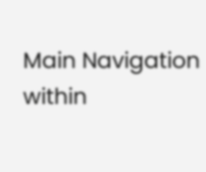Main Navigation within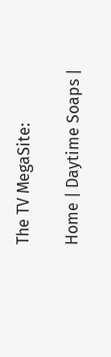The TV MegaSite:

Home | Daytime Soaps |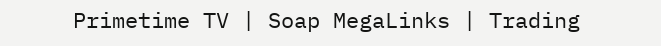Primetime TV | Soap MegaLinks | Trading